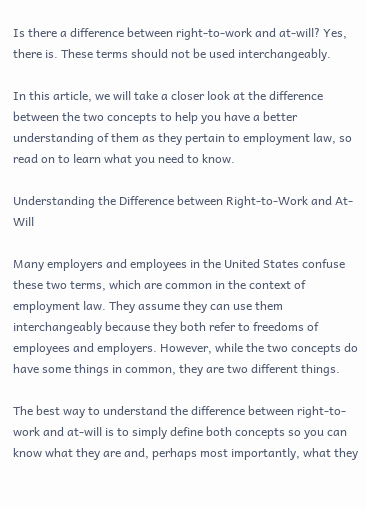Is there a difference between right-to-work and at-will? Yes, there is. These terms should not be used interchangeably.

In this article, we will take a closer look at the difference between the two concepts to help you have a better understanding of them as they pertain to employment law, so read on to learn what you need to know.

Understanding the Difference between Right-to-Work and At-Will

Many employers and employees in the United States confuse these two terms, which are common in the context of employment law. They assume they can use them interchangeably because they both refer to freedoms of employees and employers. However, while the two concepts do have some things in common, they are two different things.

The best way to understand the difference between right-to-work and at-will is to simply define both concepts so you can know what they are and, perhaps most importantly, what they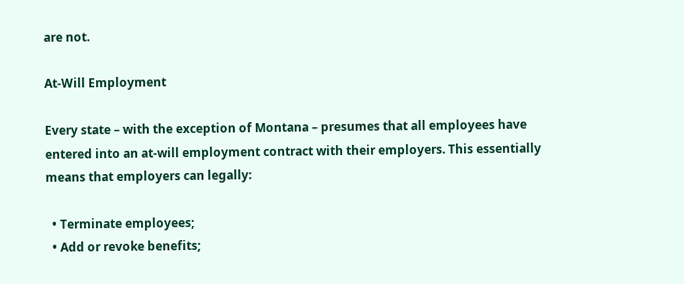are not.

At-Will Employment

Every state – with the exception of Montana – presumes that all employees have entered into an at-will employment contract with their employers. This essentially means that employers can legally:

  • Terminate employees;
  • Add or revoke benefits;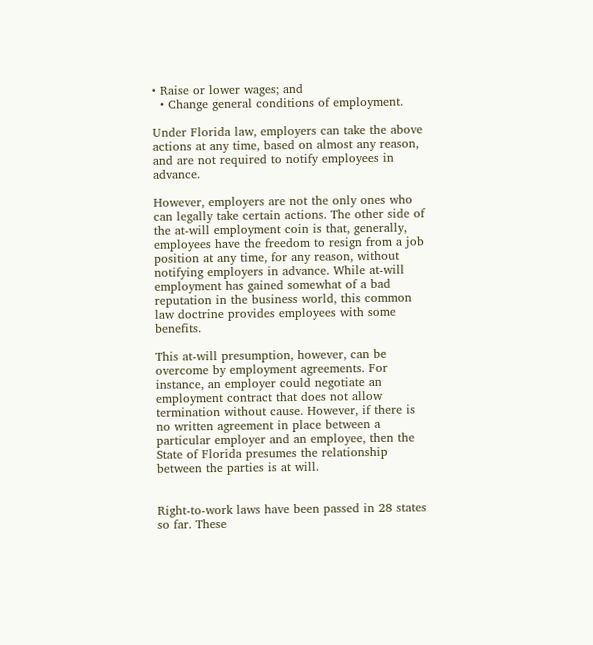• Raise or lower wages; and
  • Change general conditions of employment.

Under Florida law, employers can take the above actions at any time, based on almost any reason, and are not required to notify employees in advance.

However, employers are not the only ones who can legally take certain actions. The other side of the at-will employment coin is that, generally, employees have the freedom to resign from a job position at any time, for any reason, without notifying employers in advance. While at-will employment has gained somewhat of a bad reputation in the business world, this common law doctrine provides employees with some benefits.

This at-will presumption, however, can be overcome by employment agreements. For instance, an employer could negotiate an employment contract that does not allow termination without cause. However, if there is no written agreement in place between a particular employer and an employee, then the State of Florida presumes the relationship between the parties is at will.


Right-to-work laws have been passed in 28 states so far. These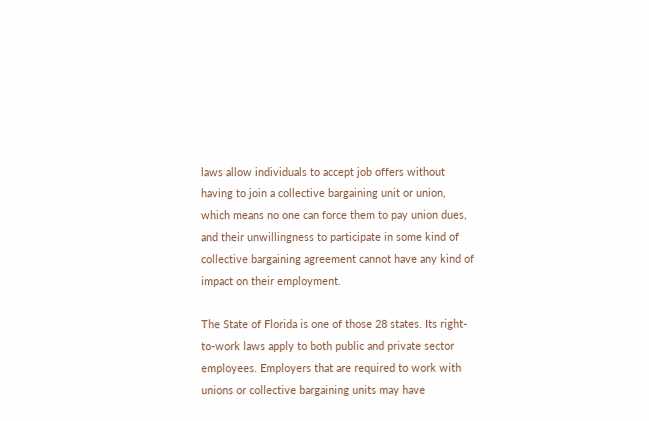laws allow individuals to accept job offers without having to join a collective bargaining unit or union, which means no one can force them to pay union dues, and their unwillingness to participate in some kind of collective bargaining agreement cannot have any kind of impact on their employment.

The State of Florida is one of those 28 states. Its right-to-work laws apply to both public and private sector employees. Employers that are required to work with unions or collective bargaining units may have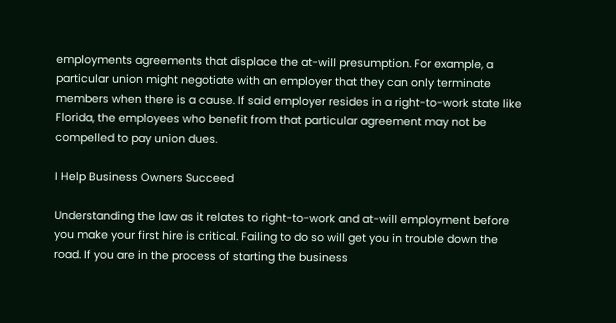employments agreements that displace the at-will presumption. For example, a particular union might negotiate with an employer that they can only terminate members when there is a cause. If said employer resides in a right-to-work state like Florida, the employees who benefit from that particular agreement may not be compelled to pay union dues.

I Help Business Owners Succeed

Understanding the law as it relates to right-to-work and at-will employment before you make your first hire is critical. Failing to do so will get you in trouble down the road. If you are in the process of starting the business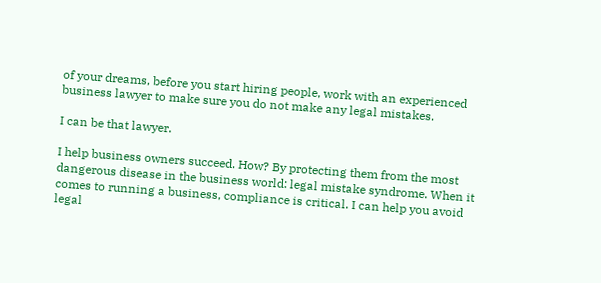of your dreams, before you start hiring people, work with an experienced business lawyer to make sure you do not make any legal mistakes.

I can be that lawyer.

I help business owners succeed. How? By protecting them from the most dangerous disease in the business world: legal mistake syndrome. When it comes to running a business, compliance is critical. I can help you avoid legal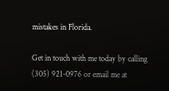mistakes in Florida.

Get in touch with me today by calling (305) 921-0976 or email me at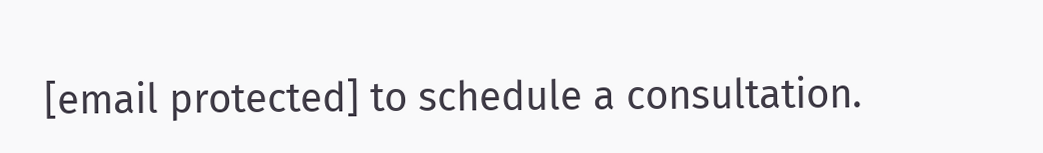[email protected] to schedule a consultation.